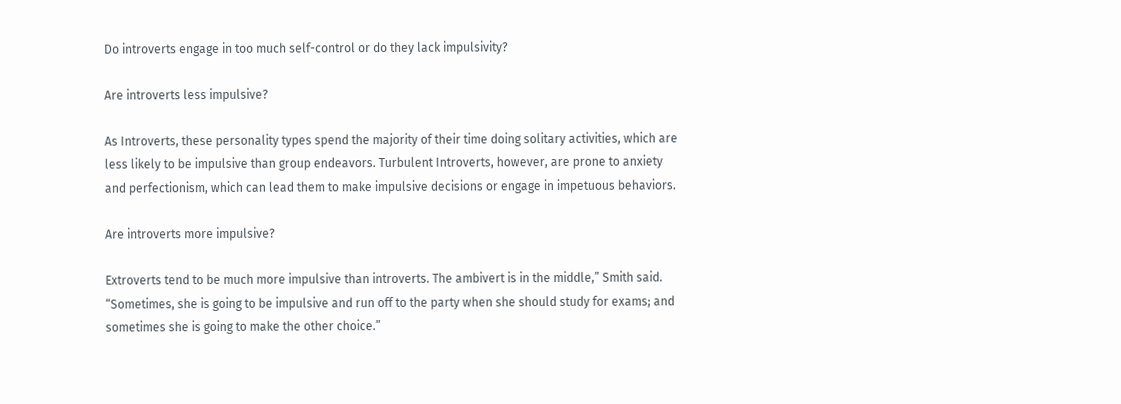Do introverts engage in too much self-control or do they lack impulsivity?

Are introverts less impulsive?

As Introverts, these personality types spend the majority of their time doing solitary activities, which are less likely to be impulsive than group endeavors. Turbulent Introverts, however, are prone to anxiety and perfectionism, which can lead them to make impulsive decisions or engage in impetuous behaviors.

Are introverts more impulsive?

Extroverts tend to be much more impulsive than introverts. The ambivert is in the middle,” Smith said. “Sometimes, she is going to be impulsive and run off to the party when she should study for exams; and sometimes she is going to make the other choice.”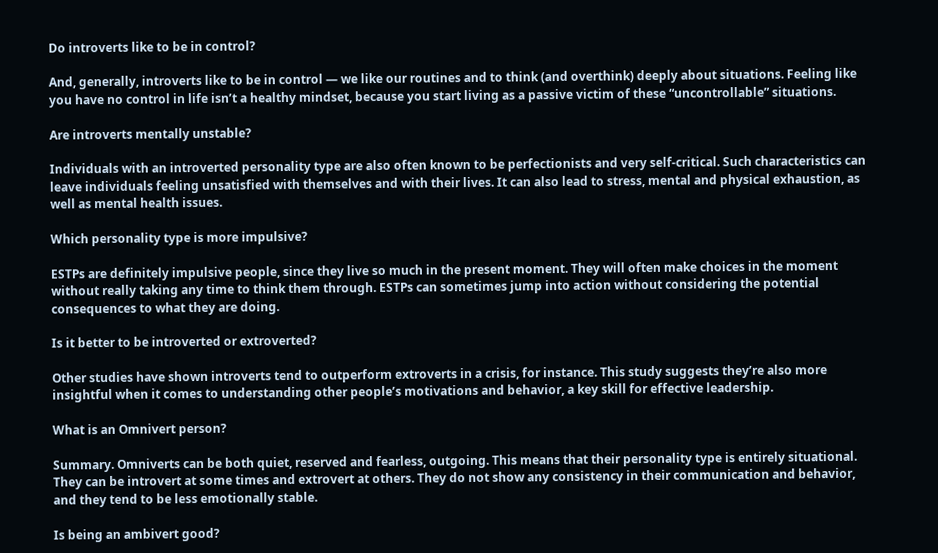Do introverts like to be in control?

And, generally, introverts like to be in control — we like our routines and to think (and overthink) deeply about situations. Feeling like you have no control in life isn’t a healthy mindset, because you start living as a passive victim of these “uncontrollable” situations.

Are introverts mentally unstable?

Individuals with an introverted personality type are also often known to be perfectionists and very self-critical. Such characteristics can leave individuals feeling unsatisfied with themselves and with their lives. It can also lead to stress, mental and physical exhaustion, as well as mental health issues.

Which personality type is more impulsive?

ESTPs are definitely impulsive people, since they live so much in the present moment. They will often make choices in the moment without really taking any time to think them through. ESTPs can sometimes jump into action without considering the potential consequences to what they are doing.

Is it better to be introverted or extroverted?

Other studies have shown introverts tend to outperform extroverts in a crisis, for instance. This study suggests they’re also more insightful when it comes to understanding other people’s motivations and behavior, a key skill for effective leadership.

What is an Omnivert person?

Summary. Omniverts can be both quiet, reserved and fearless, outgoing. This means that their personality type is entirely situational. They can be introvert at some times and extrovert at others. They do not show any consistency in their communication and behavior, and they tend to be less emotionally stable.

Is being an ambivert good?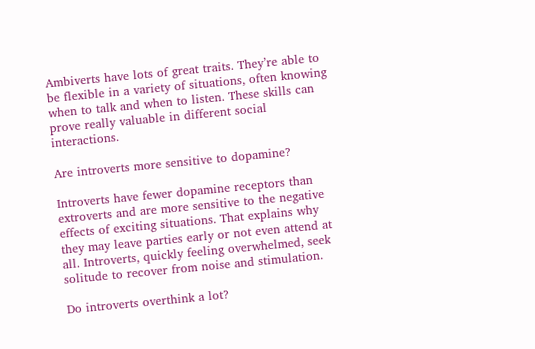Ambiverts have lots of great traits. They’re able to be flexible in a variety of situations, often knowing when to talk and when to listen. These skills can prove really valuable in different social interactions.

Are introverts more sensitive to dopamine?

Introverts have fewer dopamine receptors than extroverts and are more sensitive to the negative effects of exciting situations. That explains why they may leave parties early or not even attend at all. Introverts, quickly feeling overwhelmed, seek solitude to recover from noise and stimulation.

Do introverts overthink a lot?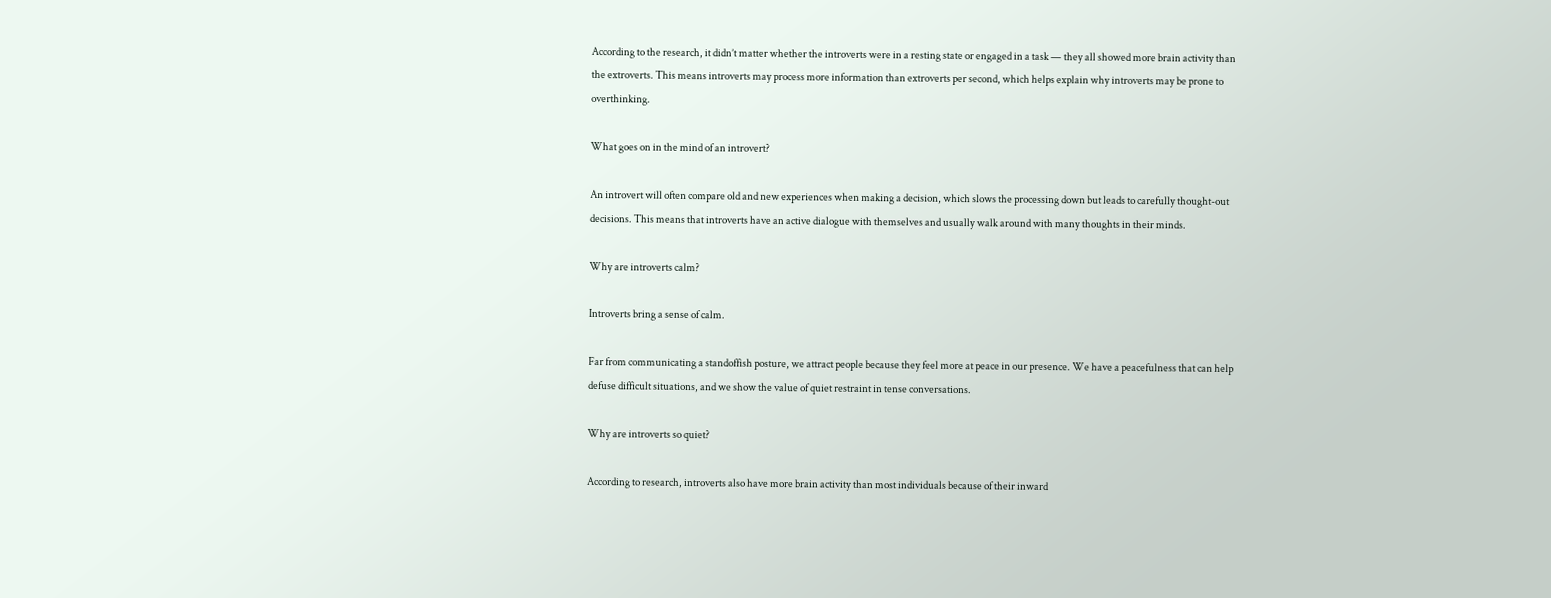According to the research, it didn’t matter whether the introverts were in a resting state or engaged in a task — they all showed more brain activity than the extroverts. This means introverts may process more information than extroverts per second, which helps explain why introverts may be prone to overthinking.

What goes on in the mind of an introvert?

An introvert will often compare old and new experiences when making a decision, which slows the processing down but leads to carefully thought-out decisions. This means that introverts have an active dialogue with themselves and usually walk around with many thoughts in their minds.

Why are introverts calm?

Introverts bring a sense of calm.

Far from communicating a standoffish posture, we attract people because they feel more at peace in our presence. We have a peacefulness that can help defuse difficult situations, and we show the value of quiet restraint in tense conversations.

Why are introverts so quiet?

According to research, introverts also have more brain activity than most individuals because of their inward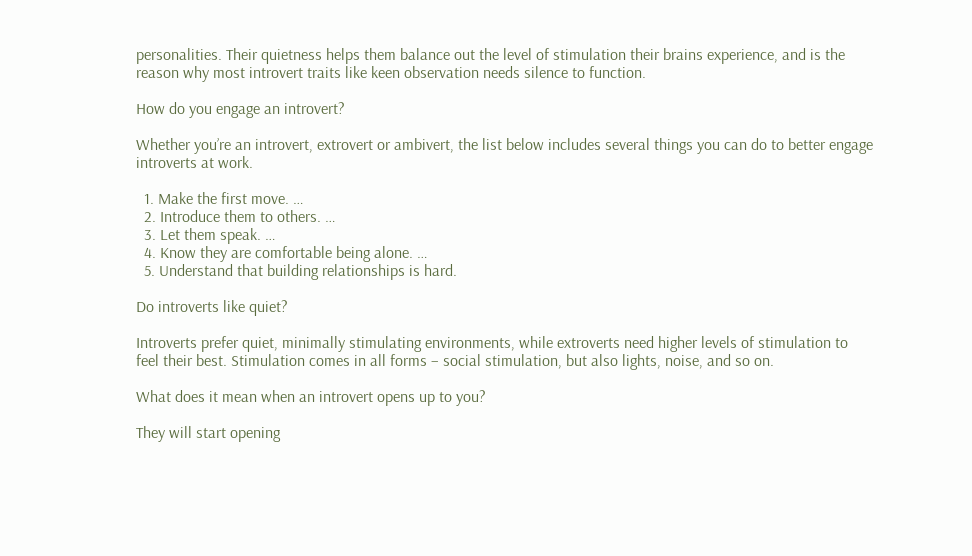personalities. Their quietness helps them balance out the level of stimulation their brains experience, and is the reason why most introvert traits like keen observation needs silence to function.

How do you engage an introvert?

Whether you’re an introvert, extrovert or ambivert, the list below includes several things you can do to better engage introverts at work.

  1. Make the first move. …
  2. Introduce them to others. …
  3. Let them speak. …
  4. Know they are comfortable being alone. …
  5. Understand that building relationships is hard.

Do introverts like quiet?

Introverts prefer quiet, minimally stimulating environments, while extroverts need higher levels of stimulation to feel their best. Stimulation comes in all forms – social stimulation, but also lights, noise, and so on.

What does it mean when an introvert opens up to you?

They will start opening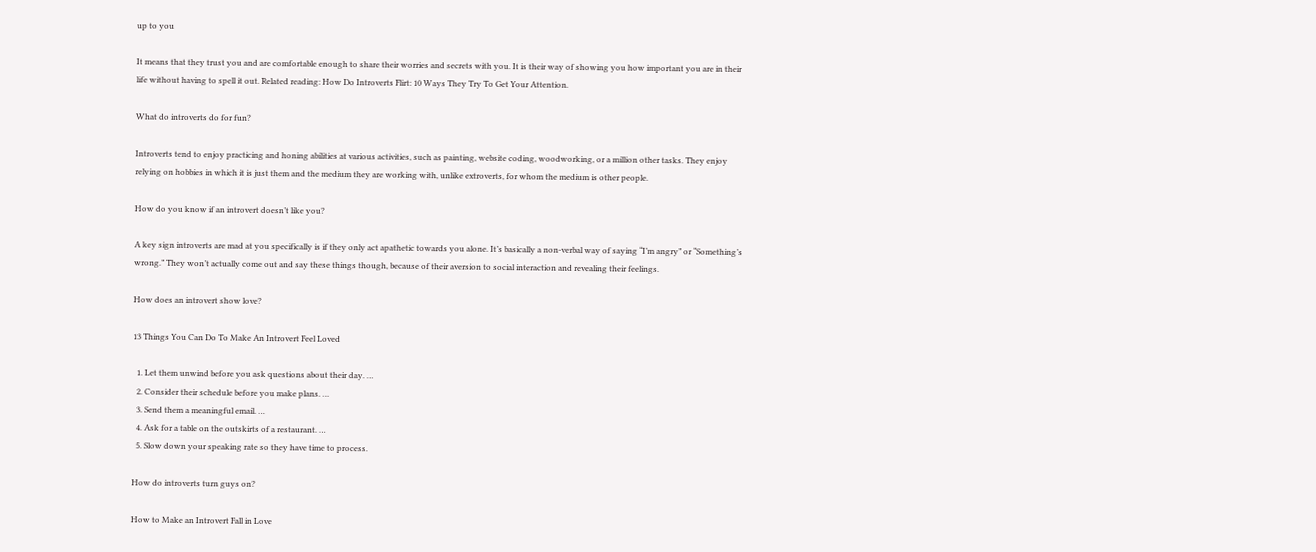up to you

It means that they trust you and are comfortable enough to share their worries and secrets with you. It is their way of showing you how important you are in their life without having to spell it out. Related reading: How Do Introverts Flirt: 10 Ways They Try To Get Your Attention.

What do introverts do for fun?

Introverts tend to enjoy practicing and honing abilities at various activities, such as painting, website coding, woodworking, or a million other tasks. They enjoy relying on hobbies in which it is just them and the medium they are working with, unlike extroverts, for whom the medium is other people.

How do you know if an introvert doesn’t like you?

A key sign introverts are mad at you specifically is if they only act apathetic towards you alone. It’s basically a non-verbal way of saying “I’m angry” or “Something’s wrong.” They won’t actually come out and say these things though, because of their aversion to social interaction and revealing their feelings.

How does an introvert show love?

13 Things You Can Do To Make An Introvert Feel Loved

  1. Let them unwind before you ask questions about their day. …
  2. Consider their schedule before you make plans. …
  3. Send them a meaningful email. …
  4. Ask for a table on the outskirts of a restaurant. …
  5. Slow down your speaking rate so they have time to process.

How do introverts turn guys on?

How to Make an Introvert Fall in Love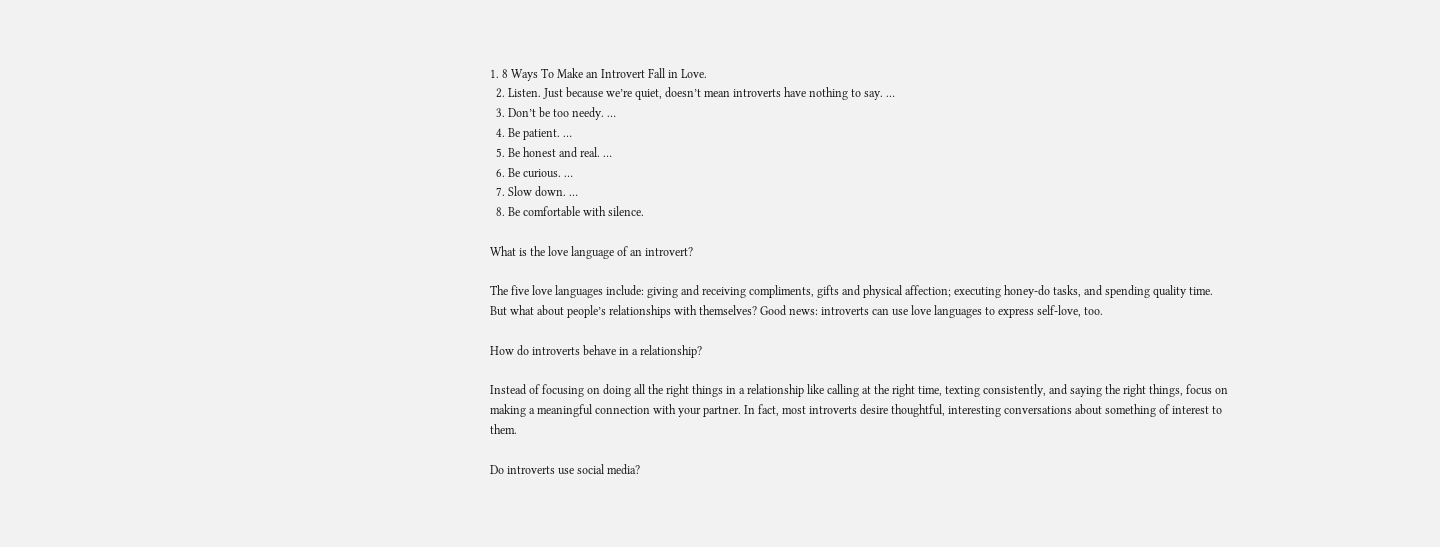1. 8 Ways To Make an Introvert Fall in Love.
  2. Listen. Just because we’re quiet, doesn’t mean introverts have nothing to say. …
  3. Don’t be too needy. …
  4. Be patient. …
  5. Be honest and real. …
  6. Be curious. …
  7. Slow down. …
  8. Be comfortable with silence.

What is the love language of an introvert?

The five love languages include: giving and receiving compliments, gifts and physical affection; executing honey-do tasks, and spending quality time. But what about people’s relationships with themselves? Good news: introverts can use love languages to express self-love, too.

How do introverts behave in a relationship?

Instead of focusing on doing all the right things in a relationship like calling at the right time, texting consistently, and saying the right things, focus on making a meaningful connection with your partner. In fact, most introverts desire thoughtful, interesting conversations about something of interest to them.

Do introverts use social media?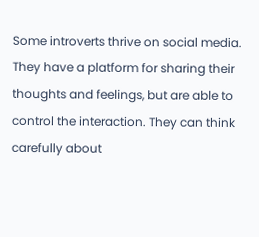Some introverts thrive on social media. They have a platform for sharing their thoughts and feelings, but are able to control the interaction. They can think carefully about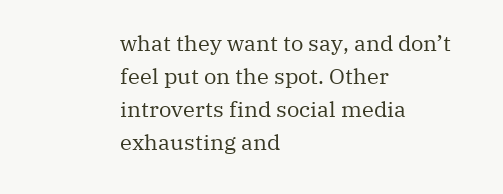what they want to say, and don’t feel put on the spot. Other introverts find social media exhausting and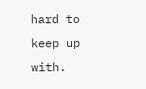hard to keep up with.